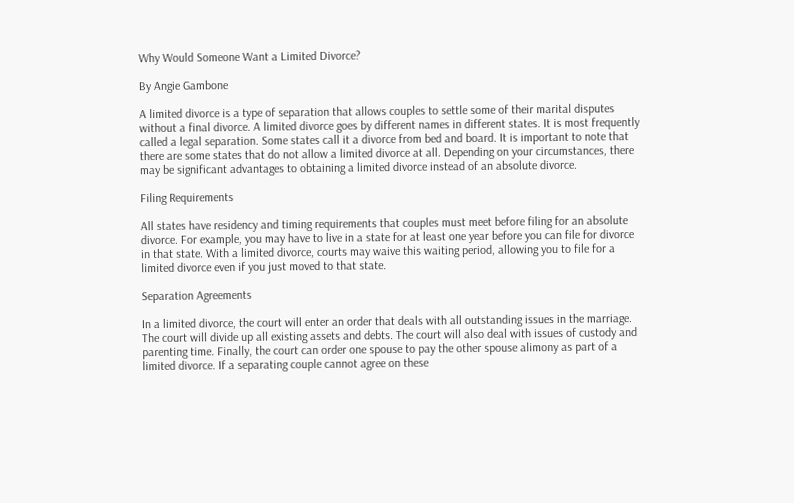Why Would Someone Want a Limited Divorce?

By Angie Gambone

A limited divorce is a type of separation that allows couples to settle some of their marital disputes without a final divorce. A limited divorce goes by different names in different states. It is most frequently called a legal separation. Some states call it a divorce from bed and board. It is important to note that there are some states that do not allow a limited divorce at all. Depending on your circumstances, there may be significant advantages to obtaining a limited divorce instead of an absolute divorce.

Filing Requirements

All states have residency and timing requirements that couples must meet before filing for an absolute divorce. For example, you may have to live in a state for at least one year before you can file for divorce in that state. With a limited divorce, courts may waive this waiting period, allowing you to file for a limited divorce even if you just moved to that state.

Separation Agreements

In a limited divorce, the court will enter an order that deals with all outstanding issues in the marriage. The court will divide up all existing assets and debts. The court will also deal with issues of custody and parenting time. Finally, the court can order one spouse to pay the other spouse alimony as part of a limited divorce. If a separating couple cannot agree on these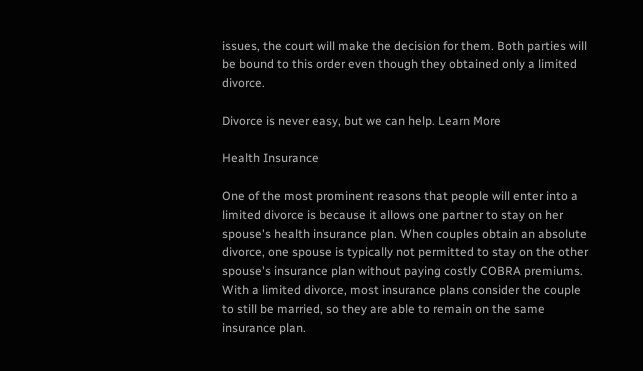issues, the court will make the decision for them. Both parties will be bound to this order even though they obtained only a limited divorce.

Divorce is never easy, but we can help. Learn More

Health Insurance

One of the most prominent reasons that people will enter into a limited divorce is because it allows one partner to stay on her spouse's health insurance plan. When couples obtain an absolute divorce, one spouse is typically not permitted to stay on the other spouse's insurance plan without paying costly COBRA premiums. With a limited divorce, most insurance plans consider the couple to still be married, so they are able to remain on the same insurance plan.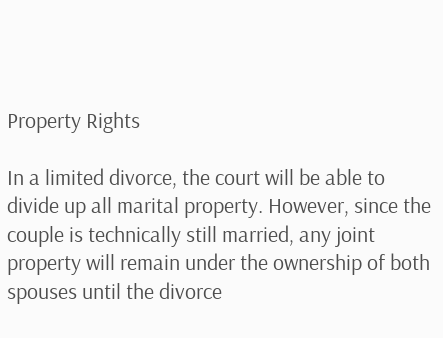Property Rights

In a limited divorce, the court will be able to divide up all marital property. However, since the couple is technically still married, any joint property will remain under the ownership of both spouses until the divorce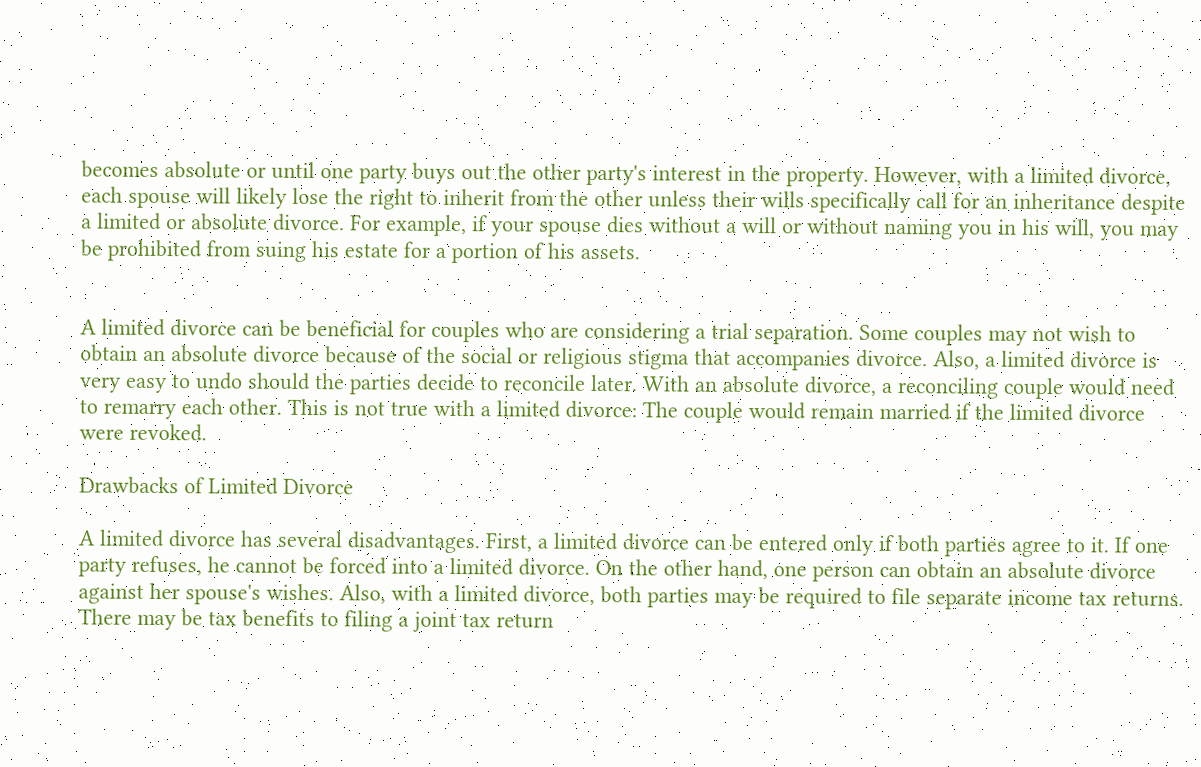becomes absolute or until one party buys out the other party's interest in the property. However, with a limited divorce, each spouse will likely lose the right to inherit from the other unless their wills specifically call for an inheritance despite a limited or absolute divorce. For example, if your spouse dies without a will or without naming you in his will, you may be prohibited from suing his estate for a portion of his assets.


A limited divorce can be beneficial for couples who are considering a trial separation. Some couples may not wish to obtain an absolute divorce because of the social or religious stigma that accompanies divorce. Also, a limited divorce is very easy to undo should the parties decide to reconcile later. With an absolute divorce, a reconciling couple would need to remarry each other. This is not true with a limited divorce: The couple would remain married if the limited divorce were revoked.

Drawbacks of Limited Divorce

A limited divorce has several disadvantages. First, a limited divorce can be entered only if both parties agree to it. If one party refuses, he cannot be forced into a limited divorce. On the other hand, one person can obtain an absolute divorce against her spouse's wishes. Also, with a limited divorce, both parties may be required to file separate income tax returns. There may be tax benefits to filing a joint tax return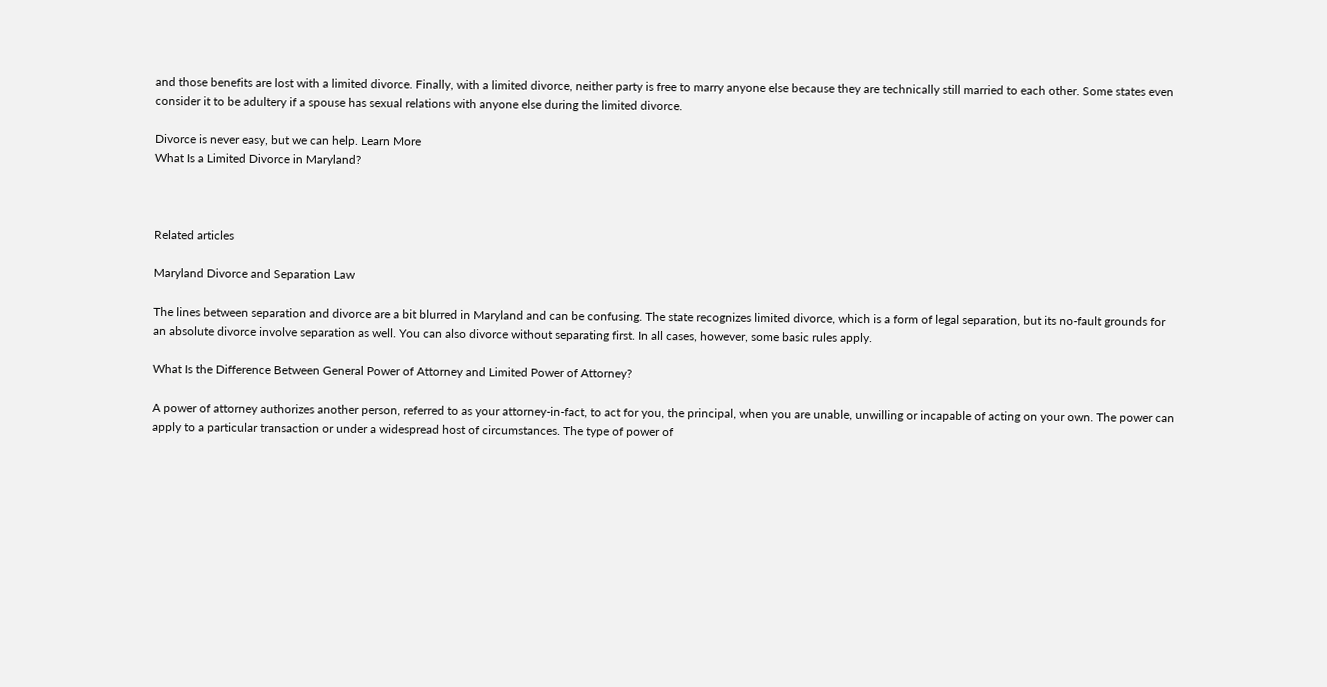and those benefits are lost with a limited divorce. Finally, with a limited divorce, neither party is free to marry anyone else because they are technically still married to each other. Some states even consider it to be adultery if a spouse has sexual relations with anyone else during the limited divorce.

Divorce is never easy, but we can help. Learn More
What Is a Limited Divorce in Maryland?



Related articles

Maryland Divorce and Separation Law

The lines between separation and divorce are a bit blurred in Maryland and can be confusing. The state recognizes limited divorce, which is a form of legal separation, but its no-fault grounds for an absolute divorce involve separation as well. You can also divorce without separating first. In all cases, however, some basic rules apply.

What Is the Difference Between General Power of Attorney and Limited Power of Attorney?

A power of attorney authorizes another person, referred to as your attorney-in-fact, to act for you, the principal, when you are unable, unwilling or incapable of acting on your own. The power can apply to a particular transaction or under a widespread host of circumstances. The type of power of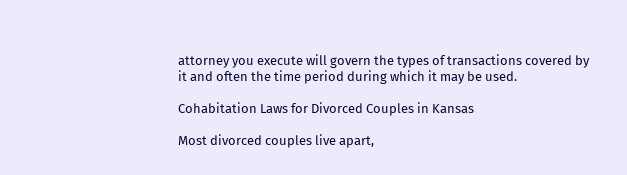attorney you execute will govern the types of transactions covered by it and often the time period during which it may be used.

Cohabitation Laws for Divorced Couples in Kansas

Most divorced couples live apart,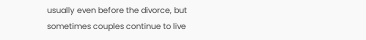usually even before the divorce, but sometimes couples continue to live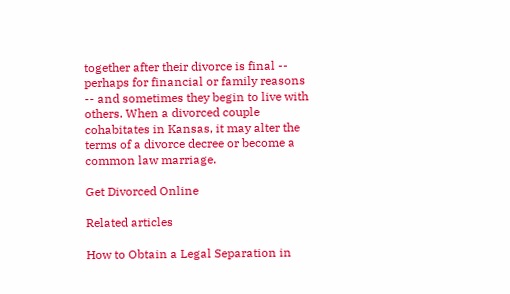together after their divorce is final -- perhaps for financial or family reasons -- and sometimes they begin to live with others. When a divorced couple cohabitates in Kansas, it may alter the terms of a divorce decree or become a common law marriage.

Get Divorced Online

Related articles

How to Obtain a Legal Separation in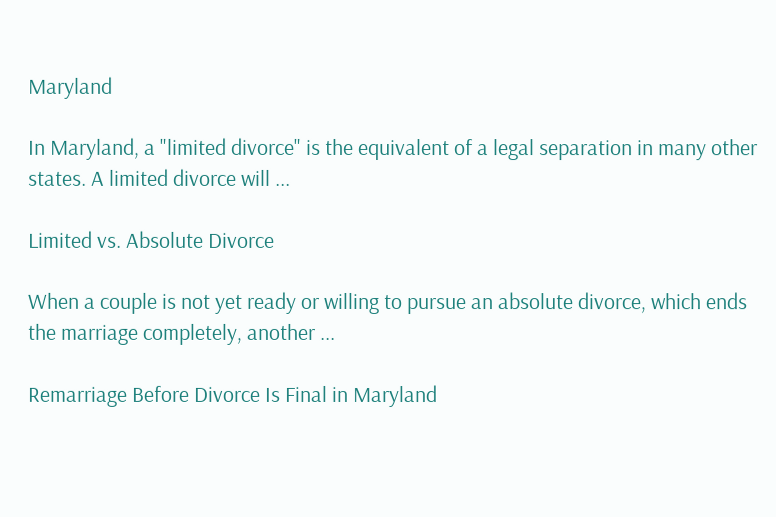Maryland

In Maryland, a "limited divorce" is the equivalent of a legal separation in many other states. A limited divorce will ...

Limited vs. Absolute Divorce

When a couple is not yet ready or willing to pursue an absolute divorce, which ends the marriage completely, another ...

Remarriage Before Divorce Is Final in Maryland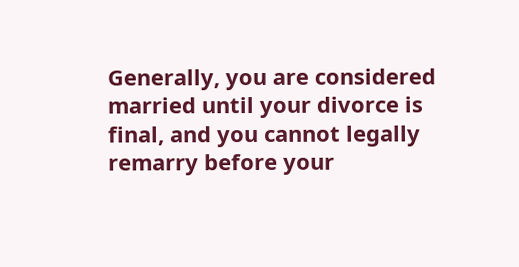Generally, you are considered married until your divorce is final, and you cannot legally remarry before your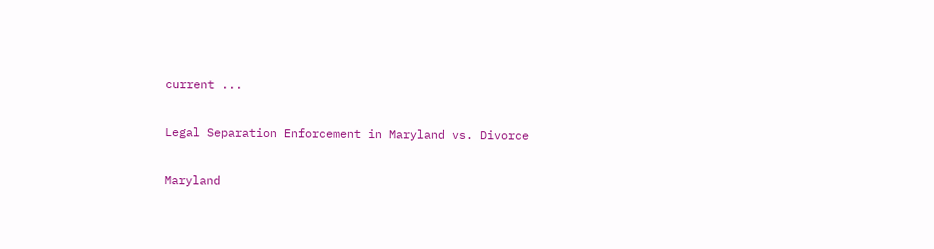current ...

Legal Separation Enforcement in Maryland vs. Divorce

Maryland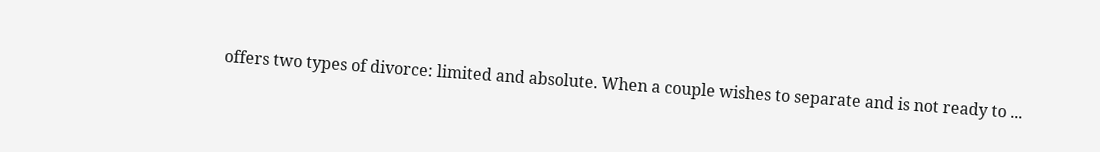offers two types of divorce: limited and absolute. When a couple wishes to separate and is not ready to ...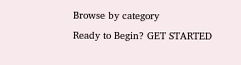Browse by category
Ready to Begin? GET STARTED